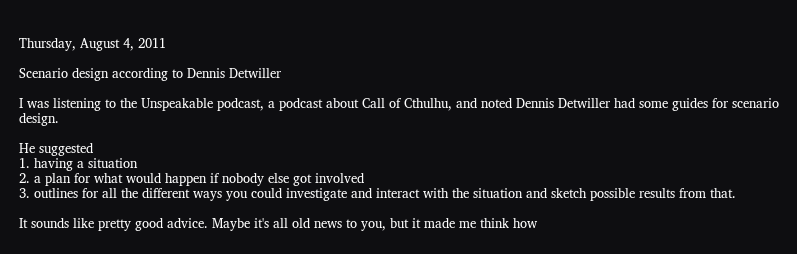Thursday, August 4, 2011

Scenario design according to Dennis Detwiller

I was listening to the Unspeakable podcast, a podcast about Call of Cthulhu, and noted Dennis Detwiller had some guides for scenario design.

He suggested
1. having a situation
2. a plan for what would happen if nobody else got involved
3. outlines for all the different ways you could investigate and interact with the situation and sketch possible results from that.

It sounds like pretty good advice. Maybe it's all old news to you, but it made me think how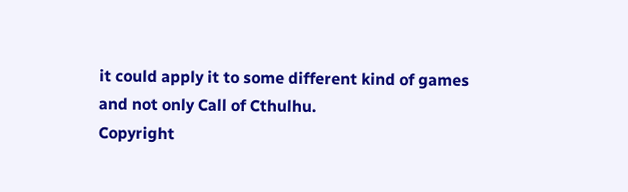it could apply it to some different kind of games and not only Call of Cthulhu.
Copyright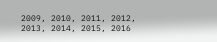2009, 2010, 2011, 2012, 2013, 2014, 2015, 2016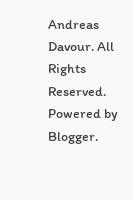Andreas Davour. All Rights Reserved. Powered by Blogger.